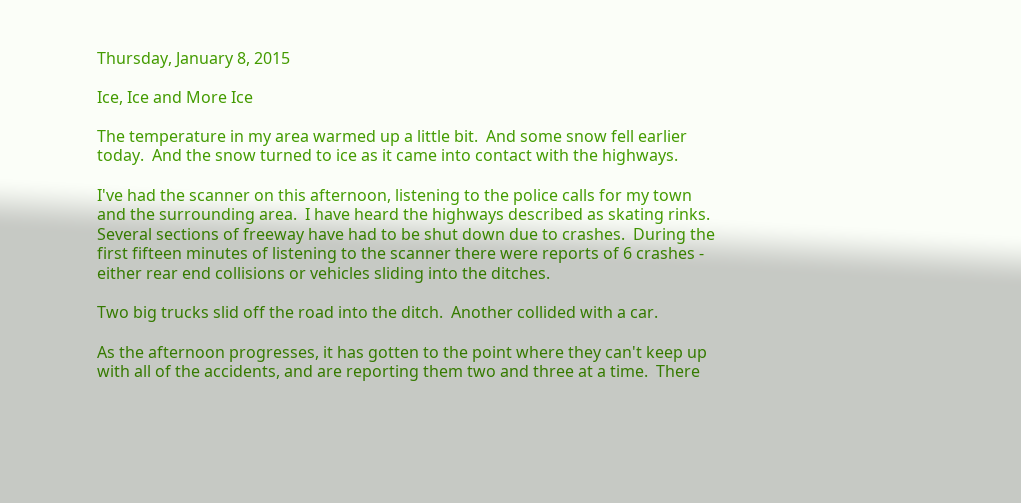Thursday, January 8, 2015

Ice, Ice and More Ice

The temperature in my area warmed up a little bit.  And some snow fell earlier today.  And the snow turned to ice as it came into contact with the highways.

I've had the scanner on this afternoon, listening to the police calls for my town and the surrounding area.  I have heard the highways described as skating rinks.  Several sections of freeway have had to be shut down due to crashes.  During the first fifteen minutes of listening to the scanner there were reports of 6 crashes - either rear end collisions or vehicles sliding into the ditches.

Two big trucks slid off the road into the ditch.  Another collided with a car.

As the afternoon progresses, it has gotten to the point where they can't keep up with all of the accidents, and are reporting them two and three at a time.  There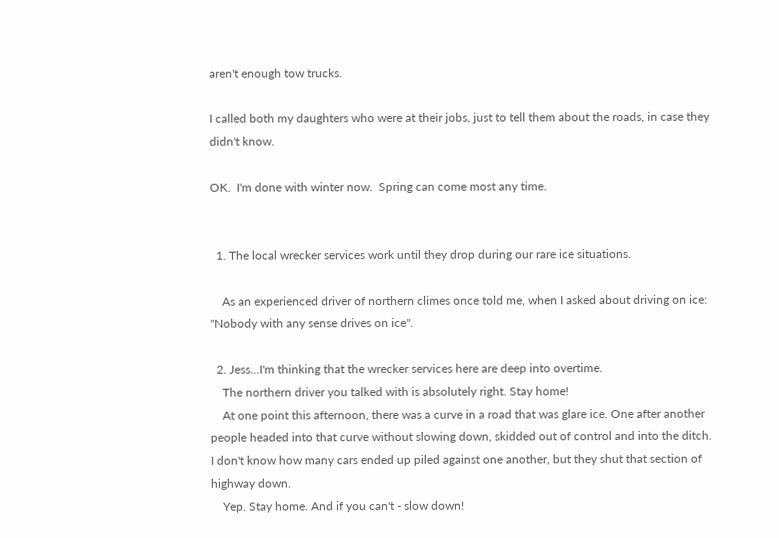aren't enough tow trucks.

I called both my daughters who were at their jobs, just to tell them about the roads, in case they didn't know.

OK.  I'm done with winter now.  Spring can come most any time.


  1. The local wrecker services work until they drop during our rare ice situations.

    As an experienced driver of northern climes once told me, when I asked about driving on ice: "Nobody with any sense drives on ice".

  2. Jess...I'm thinking that the wrecker services here are deep into overtime.
    The northern driver you talked with is absolutely right. Stay home!
    At one point this afternoon, there was a curve in a road that was glare ice. One after another people headed into that curve without slowing down, skidded out of control and into the ditch. I don't know how many cars ended up piled against one another, but they shut that section of highway down.
    Yep. Stay home. And if you can't - slow down!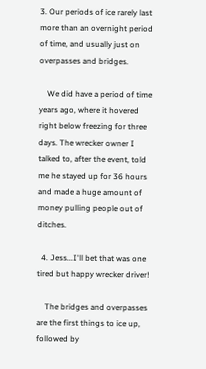3. Our periods of ice rarely last more than an overnight period of time, and usually just on overpasses and bridges.

    We did have a period of time years ago, where it hovered right below freezing for three days. The wrecker owner I talked to, after the event, told me he stayed up for 36 hours and made a huge amount of money pulling people out of ditches.

  4. Jess...I'll bet that was one tired but happy wrecker driver!

    The bridges and overpasses are the first things to ice up, followed by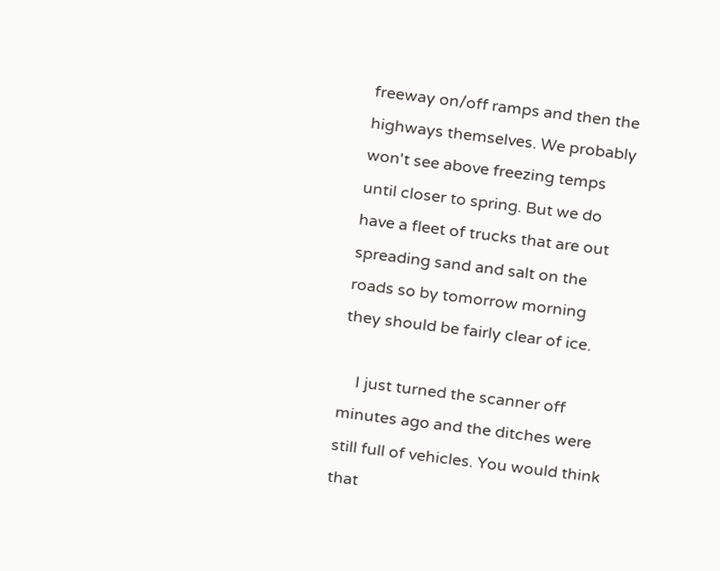freeway on/off ramps and then the highways themselves. We probably won't see above freezing temps until closer to spring. But we do have a fleet of trucks that are out spreading sand and salt on the roads so by tomorrow morning they should be fairly clear of ice.

    I just turned the scanner off minutes ago and the ditches were still full of vehicles. You would think that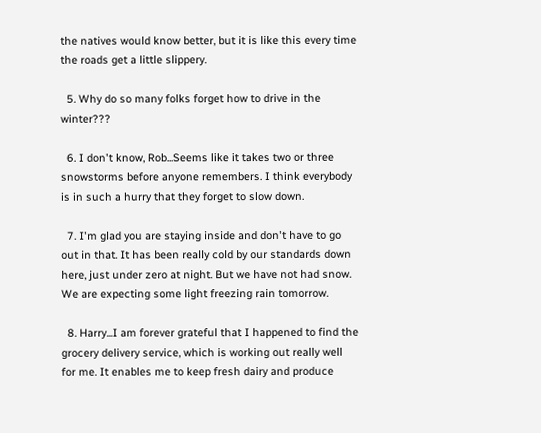the natives would know better, but it is like this every time the roads get a little slippery.

  5. Why do so many folks forget how to drive in the winter???

  6. I don't know, Rob...Seems like it takes two or three snowstorms before anyone remembers. I think everybody is in such a hurry that they forget to slow down.

  7. I'm glad you are staying inside and don't have to go out in that. It has been really cold by our standards down here, just under zero at night. But we have not had snow. We are expecting some light freezing rain tomorrow.

  8. Harry...I am forever grateful that I happened to find the grocery delivery service, which is working out really well for me. It enables me to keep fresh dairy and produce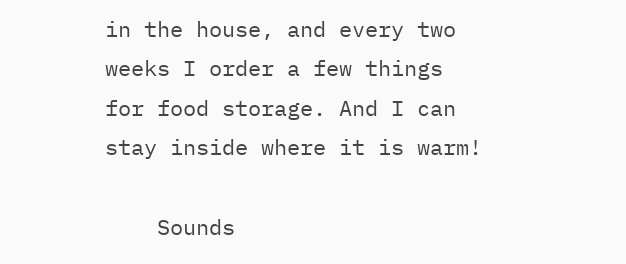in the house, and every two weeks I order a few things for food storage. And I can stay inside where it is warm!

    Sounds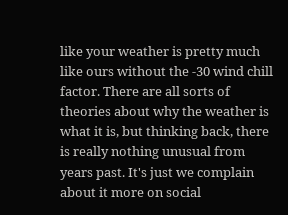like your weather is pretty much like ours without the -30 wind chill factor. There are all sorts of theories about why the weather is what it is, but thinking back, there is really nothing unusual from years past. It's just we complain about it more on social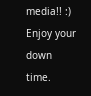media!! :) Enjoy your down time.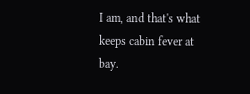I am, and that's what keeps cabin fever at bay.